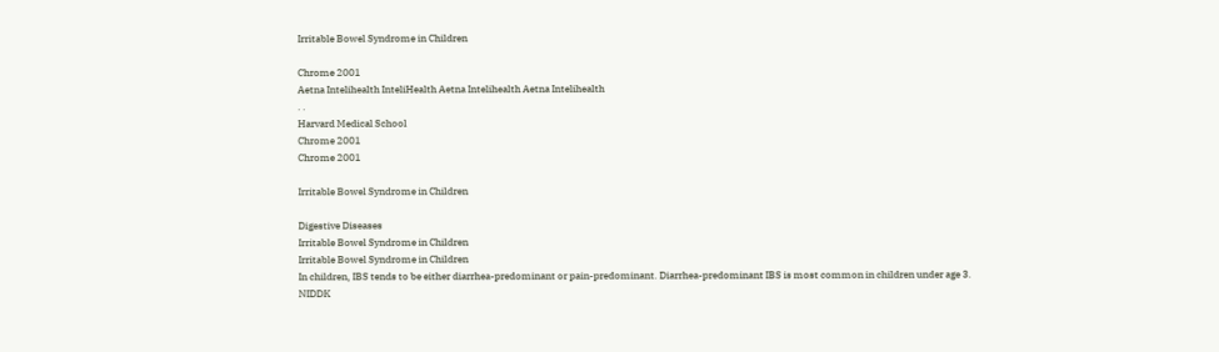Irritable Bowel Syndrome in Children

Chrome 2001
Aetna Intelihealth InteliHealth Aetna Intelihealth Aetna Intelihealth
. .
Harvard Medical School
Chrome 2001
Chrome 2001

Irritable Bowel Syndrome in Children

Digestive Diseases
Irritable Bowel Syndrome in Children
Irritable Bowel Syndrome in Children
In children, IBS tends to be either diarrhea-predominant or pain-predominant. Diarrhea-predominant IBS is most common in children under age 3.
NIDDK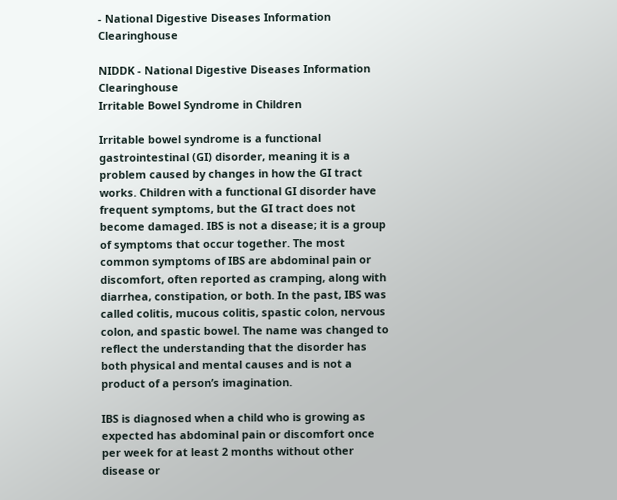- National Digestive Diseases Information Clearinghouse

NIDDK - National Digestive Diseases Information Clearinghouse
Irritable Bowel Syndrome in Children

Irritable bowel syndrome is a functional gastrointestinal (GI) disorder, meaning it is a problem caused by changes in how the GI tract works. Children with a functional GI disorder have frequent symptoms, but the GI tract does not become damaged. IBS is not a disease; it is a group of symptoms that occur together. The most common symptoms of IBS are abdominal pain or discomfort, often reported as cramping, along with diarrhea, constipation, or both. In the past, IBS was called colitis, mucous colitis, spastic colon, nervous colon, and spastic bowel. The name was changed to reflect the understanding that the disorder has both physical and mental causes and is not a product of a person’s imagination.

IBS is diagnosed when a child who is growing as expected has abdominal pain or discomfort once per week for at least 2 months without other disease or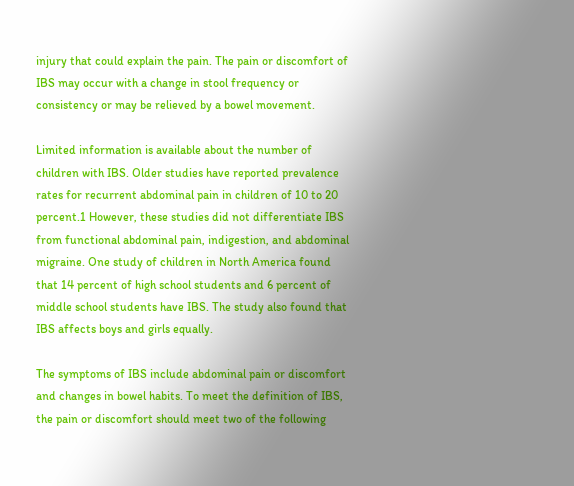injury that could explain the pain. The pain or discomfort of IBS may occur with a change in stool frequency or consistency or may be relieved by a bowel movement.

Limited information is available about the number of children with IBS. Older studies have reported prevalence rates for recurrent abdominal pain in children of 10 to 20 percent.1 However, these studies did not differentiate IBS from functional abdominal pain, indigestion, and abdominal migraine. One study of children in North America found that 14 percent of high school students and 6 percent of middle school students have IBS. The study also found that IBS affects boys and girls equally.

The symptoms of IBS include abdominal pain or discomfort and changes in bowel habits. To meet the definition of IBS, the pain or discomfort should meet two of the following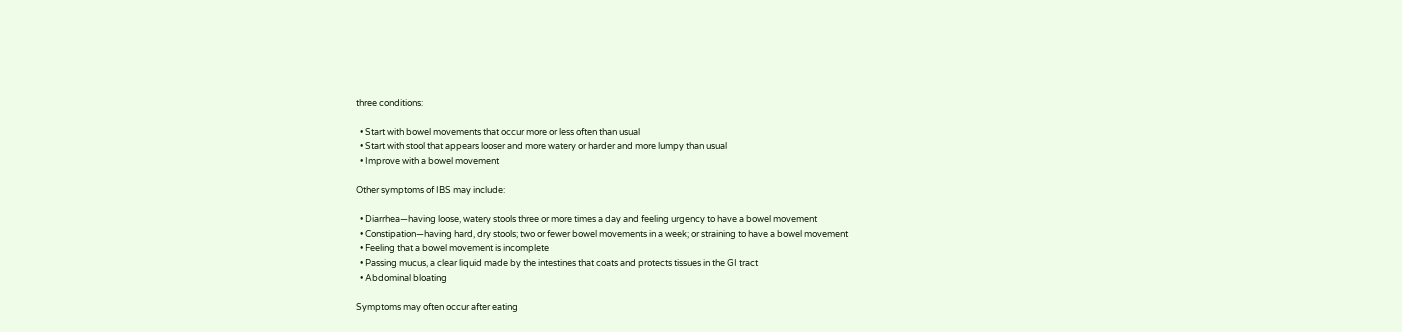three conditions:

  • Start with bowel movements that occur more or less often than usual
  • Start with stool that appears looser and more watery or harder and more lumpy than usual
  • Improve with a bowel movement

Other symptoms of IBS may include:

  • Diarrhea—having loose, watery stools three or more times a day and feeling urgency to have a bowel movement
  • Constipation—having hard, dry stools; two or fewer bowel movements in a week; or straining to have a bowel movement
  • Feeling that a bowel movement is incomplete
  • Passing mucus, a clear liquid made by the intestines that coats and protects tissues in the GI tract
  • Abdominal bloating

Symptoms may often occur after eating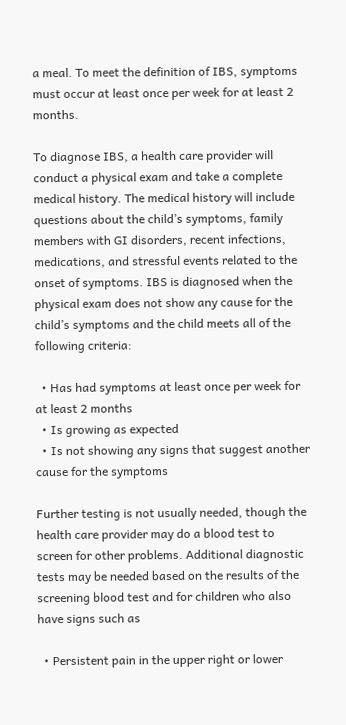a meal. To meet the definition of IBS, symptoms must occur at least once per week for at least 2 months.

To diagnose IBS, a health care provider will conduct a physical exam and take a complete medical history. The medical history will include questions about the child’s symptoms, family members with GI disorders, recent infections, medications, and stressful events related to the onset of symptoms. IBS is diagnosed when the physical exam does not show any cause for the child’s symptoms and the child meets all of the following criteria:

  • Has had symptoms at least once per week for at least 2 months
  • Is growing as expected
  • Is not showing any signs that suggest another cause for the symptoms

Further testing is not usually needed, though the health care provider may do a blood test to screen for other problems. Additional diagnostic tests may be needed based on the results of the screening blood test and for children who also have signs such as

  • Persistent pain in the upper right or lower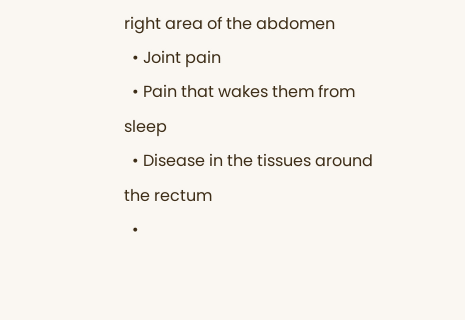right area of the abdomen
  • Joint pain
  • Pain that wakes them from sleep
  • Disease in the tissues around the rectum
  •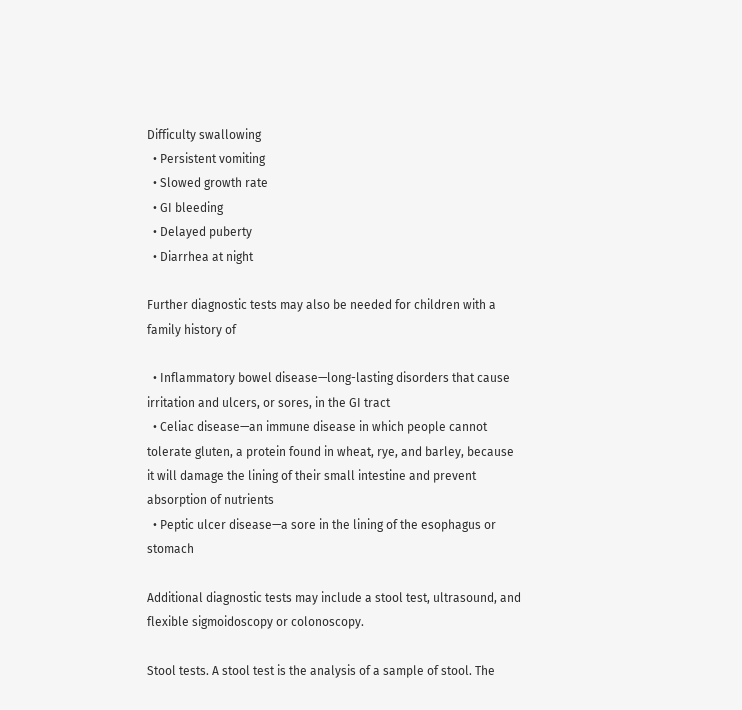Difficulty swallowing
  • Persistent vomiting
  • Slowed growth rate
  • GI bleeding
  • Delayed puberty
  • Diarrhea at night

Further diagnostic tests may also be needed for children with a family history of

  • Inflammatory bowel disease—long-lasting disorders that cause irritation and ulcers, or sores, in the GI tract
  • Celiac disease—an immune disease in which people cannot tolerate gluten, a protein found in wheat, rye, and barley, because it will damage the lining of their small intestine and prevent absorption of nutrients
  • Peptic ulcer disease—a sore in the lining of the esophagus or stomach

Additional diagnostic tests may include a stool test, ultrasound, and flexible sigmoidoscopy or colonoscopy.

Stool tests. A stool test is the analysis of a sample of stool. The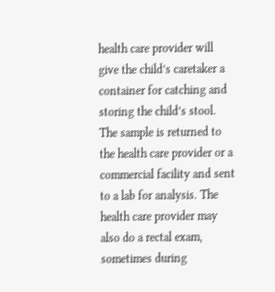health care provider will give the child’s caretaker a container for catching and storing the child’s stool. The sample is returned to the health care provider or a commercial facility and sent to a lab for analysis. The health care provider may also do a rectal exam, sometimes during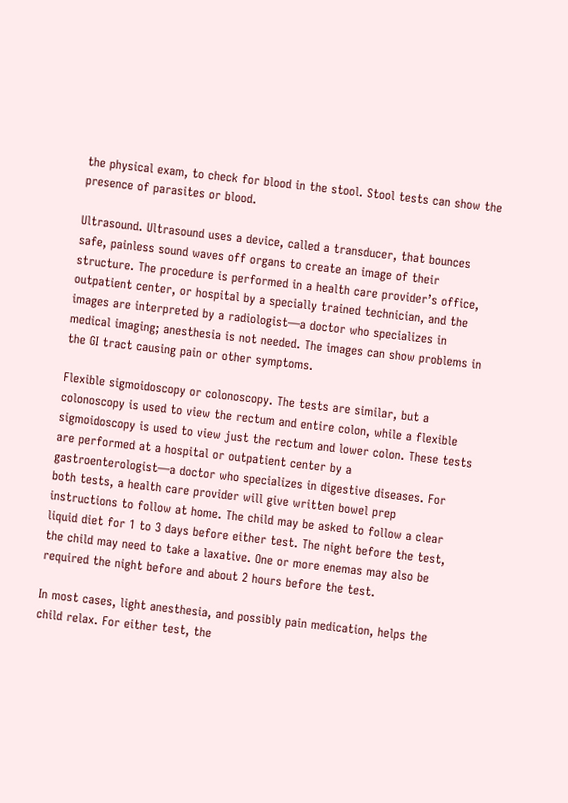the physical exam, to check for blood in the stool. Stool tests can show the presence of parasites or blood.

Ultrasound. Ultrasound uses a device, called a transducer, that bounces safe, painless sound waves off organs to create an image of their structure. The procedure is performed in a health care provider’s office, outpatient center, or hospital by a specially trained technician, and the images are interpreted by a radiologist—a doctor who specializes in medical imaging; anesthesia is not needed. The images can show problems in the GI tract causing pain or other symptoms.

Flexible sigmoidoscopy or colonoscopy. The tests are similar, but a colonoscopy is used to view the rectum and entire colon, while a flexible sigmoidoscopy is used to view just the rectum and lower colon. These tests are performed at a hospital or outpatient center by a gastroenterologist—a doctor who specializes in digestive diseases. For both tests, a health care provider will give written bowel prep instructions to follow at home. The child may be asked to follow a clear liquid diet for 1 to 3 days before either test. The night before the test, the child may need to take a laxative. One or more enemas may also be required the night before and about 2 hours before the test.

In most cases, light anesthesia, and possibly pain medication, helps the child relax. For either test, the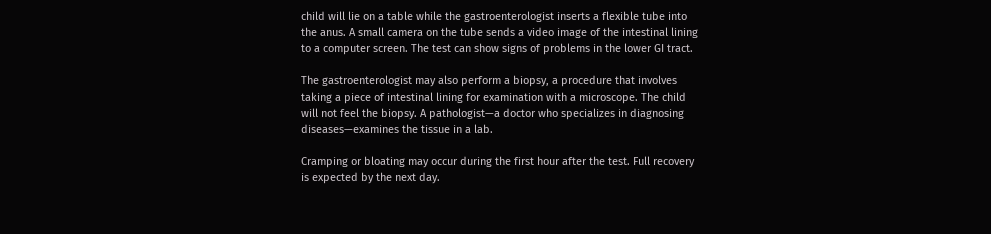child will lie on a table while the gastroenterologist inserts a flexible tube into the anus. A small camera on the tube sends a video image of the intestinal lining to a computer screen. The test can show signs of problems in the lower GI tract.

The gastroenterologist may also perform a biopsy, a procedure that involves taking a piece of intestinal lining for examination with a microscope. The child will not feel the biopsy. A pathologist—a doctor who specializes in diagnosing diseases—examines the tissue in a lab.

Cramping or bloating may occur during the first hour after the test. Full recovery is expected by the next day.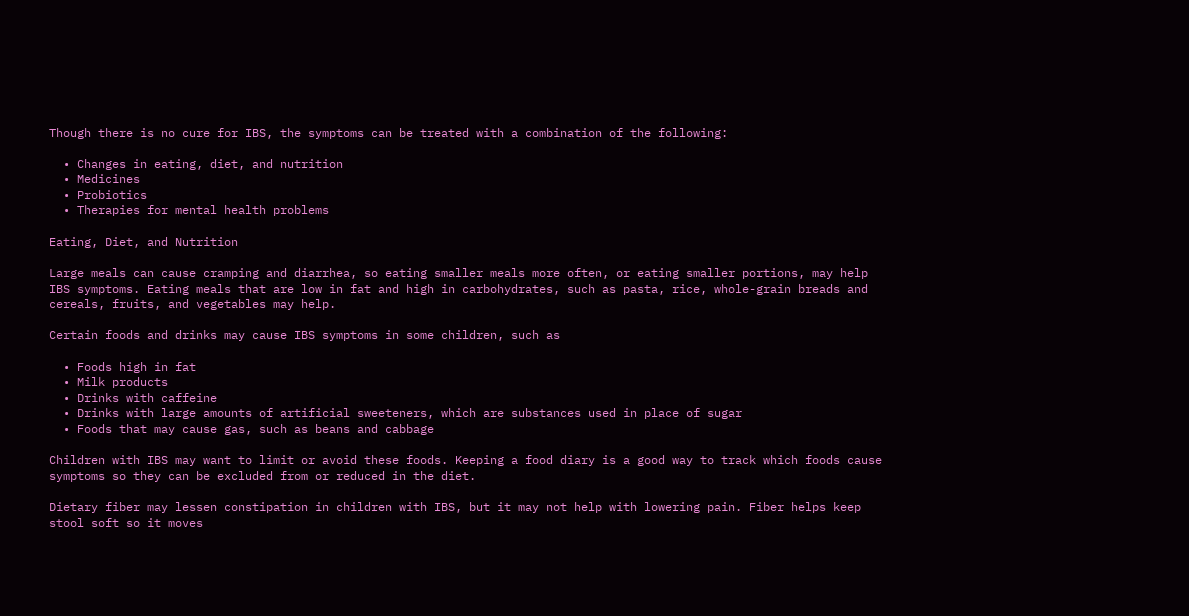Though there is no cure for IBS, the symptoms can be treated with a combination of the following:

  • Changes in eating, diet, and nutrition
  • Medicines
  • Probiotics
  • Therapies for mental health problems

Eating, Diet, and Nutrition

Large meals can cause cramping and diarrhea, so eating smaller meals more often, or eating smaller portions, may help IBS symptoms. Eating meals that are low in fat and high in carbohydrates, such as pasta, rice, whole-grain breads and cereals, fruits, and vegetables may help.

Certain foods and drinks may cause IBS symptoms in some children, such as

  • Foods high in fat
  • Milk products
  • Drinks with caffeine
  • Drinks with large amounts of artificial sweeteners, which are substances used in place of sugar
  • Foods that may cause gas, such as beans and cabbage

Children with IBS may want to limit or avoid these foods. Keeping a food diary is a good way to track which foods cause symptoms so they can be excluded from or reduced in the diet.

Dietary fiber may lessen constipation in children with IBS, but it may not help with lowering pain. Fiber helps keep stool soft so it moves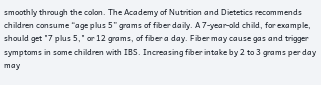smoothly through the colon. The Academy of Nutrition and Dietetics recommends children consume “age plus 5” grams of fiber daily. A 7-year-old child, for example, should get "7 plus 5," or 12 grams, of fiber a day. Fiber may cause gas and trigger symptoms in some children with IBS. Increasing fiber intake by 2 to 3 grams per day may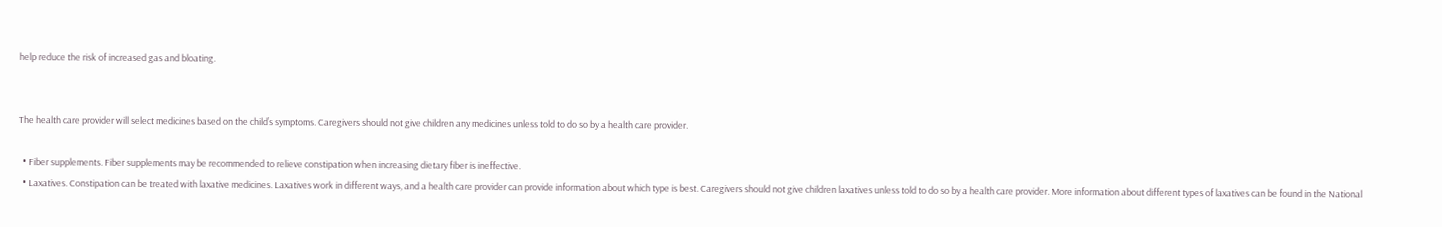help reduce the risk of increased gas and bloating.


The health care provider will select medicines based on the child’s symptoms. Caregivers should not give children any medicines unless told to do so by a health care provider.

  • Fiber supplements. Fiber supplements may be recommended to relieve constipation when increasing dietary fiber is ineffective.
  • Laxatives. Constipation can be treated with laxative medicines. Laxatives work in different ways, and a health care provider can provide information about which type is best. Caregivers should not give children laxatives unless told to do so by a health care provider. More information about different types of laxatives can be found in the National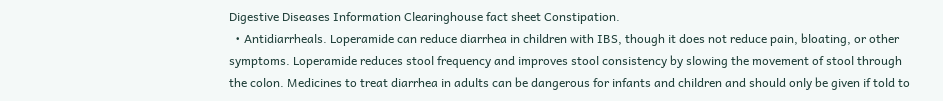Digestive Diseases Information Clearinghouse fact sheet Constipation.
  • Antidiarrheals. Loperamide can reduce diarrhea in children with IBS, though it does not reduce pain, bloating, or other symptoms. Loperamide reduces stool frequency and improves stool consistency by slowing the movement of stool through the colon. Medicines to treat diarrhea in adults can be dangerous for infants and children and should only be given if told to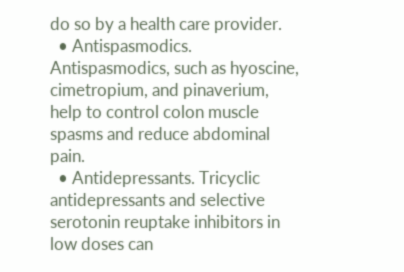do so by a health care provider.
  • Antispasmodics. Antispasmodics, such as hyoscine, cimetropium, and pinaverium, help to control colon muscle spasms and reduce abdominal pain.
  • Antidepressants. Tricyclic antidepressants and selective serotonin reuptake inhibitors in low doses can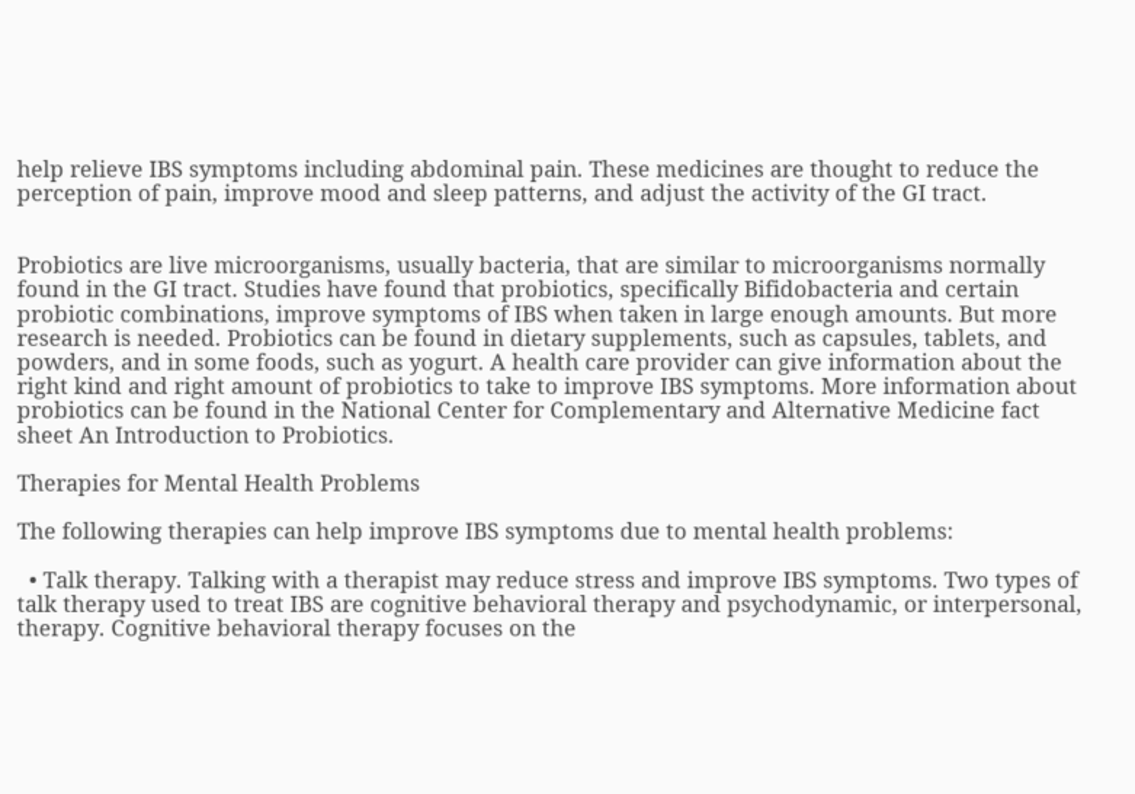help relieve IBS symptoms including abdominal pain. These medicines are thought to reduce the perception of pain, improve mood and sleep patterns, and adjust the activity of the GI tract.


Probiotics are live microorganisms, usually bacteria, that are similar to microorganisms normally found in the GI tract. Studies have found that probiotics, specifically Bifidobacteria and certain probiotic combinations, improve symptoms of IBS when taken in large enough amounts. But more research is needed. Probiotics can be found in dietary supplements, such as capsules, tablets, and powders, and in some foods, such as yogurt. A health care provider can give information about the right kind and right amount of probiotics to take to improve IBS symptoms. More information about probiotics can be found in the National Center for Complementary and Alternative Medicine fact sheet An Introduction to Probiotics.

Therapies for Mental Health Problems

The following therapies can help improve IBS symptoms due to mental health problems:

  • Talk therapy. Talking with a therapist may reduce stress and improve IBS symptoms. Two types of talk therapy used to treat IBS are cognitive behavioral therapy and psychodynamic, or interpersonal, therapy. Cognitive behavioral therapy focuses on the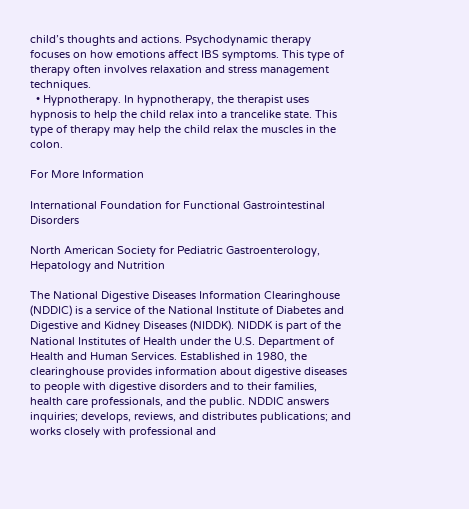child’s thoughts and actions. Psychodynamic therapy focuses on how emotions affect IBS symptoms. This type of therapy often involves relaxation and stress management techniques.
  • Hypnotherapy. In hypnotherapy, the therapist uses hypnosis to help the child relax into a trancelike state. This type of therapy may help the child relax the muscles in the colon.

For More Information

International Foundation for Functional Gastrointestinal Disorders

North American Society for Pediatric Gastroenterology, Hepatology and Nutrition

The National Digestive Diseases Information Clearinghouse (NDDIC) is a service of the National Institute of Diabetes and Digestive and Kidney Diseases (NIDDK). NIDDK is part of the National Institutes of Health under the U.S. Department of Health and Human Services. Established in 1980, the clearinghouse provides information about digestive diseases to people with digestive disorders and to their families, health care professionals, and the public. NDDIC answers inquiries; develops, reviews, and distributes publications; and works closely with professional and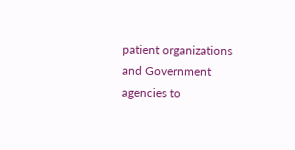patient organizations and Government agencies to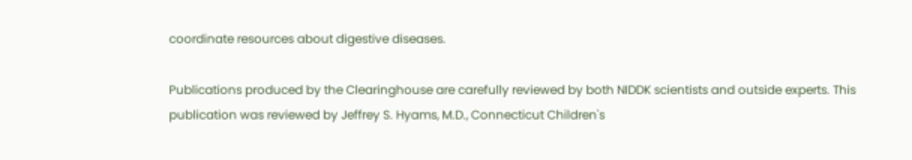coordinate resources about digestive diseases.

Publications produced by the Clearinghouse are carefully reviewed by both NIDDK scientists and outside experts. This publication was reviewed by Jeffrey S. Hyams, M.D., Connecticut Children's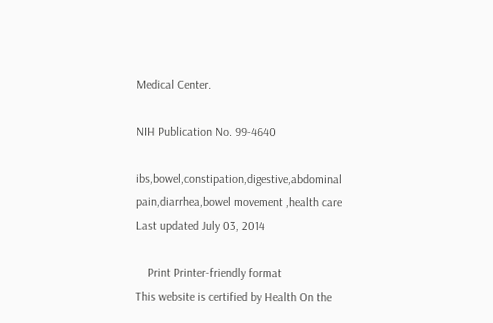Medical Center.

NIH Publication No. 99-4640

ibs,bowel,constipation,digestive,abdominal pain,diarrhea,bowel movement ,health care
Last updated July 03, 2014

    Print Printer-friendly format
This website is certified by Health On the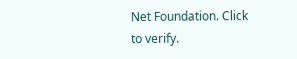Net Foundation. Click to verify.